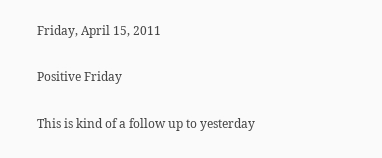Friday, April 15, 2011

Positive Friday

This is kind of a follow up to yesterday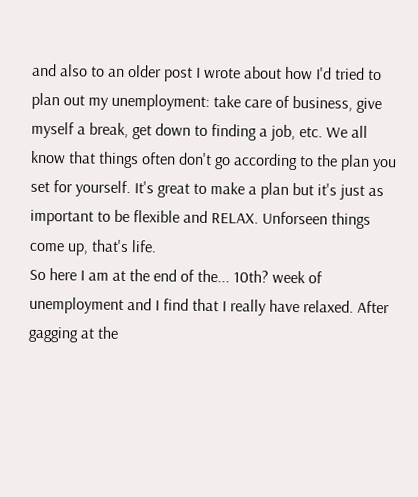and also to an older post I wrote about how I'd tried to plan out my unemployment: take care of business, give myself a break, get down to finding a job, etc. We all know that things often don't go according to the plan you set for yourself. It's great to make a plan but it's just as important to be flexible and RELAX. Unforseen things come up, that's life.
So here I am at the end of the... 10th? week of unemployment and I find that I really have relaxed. After gagging at the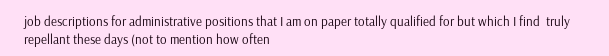job descriptions for administrative positions that I am on paper totally qualified for but which I find  truly repellant these days (not to mention how often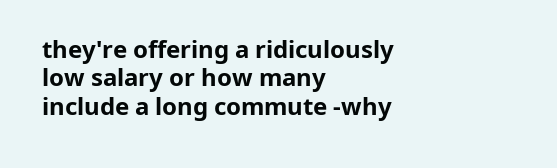they're offering a ridiculously low salary or how many include a long commute -why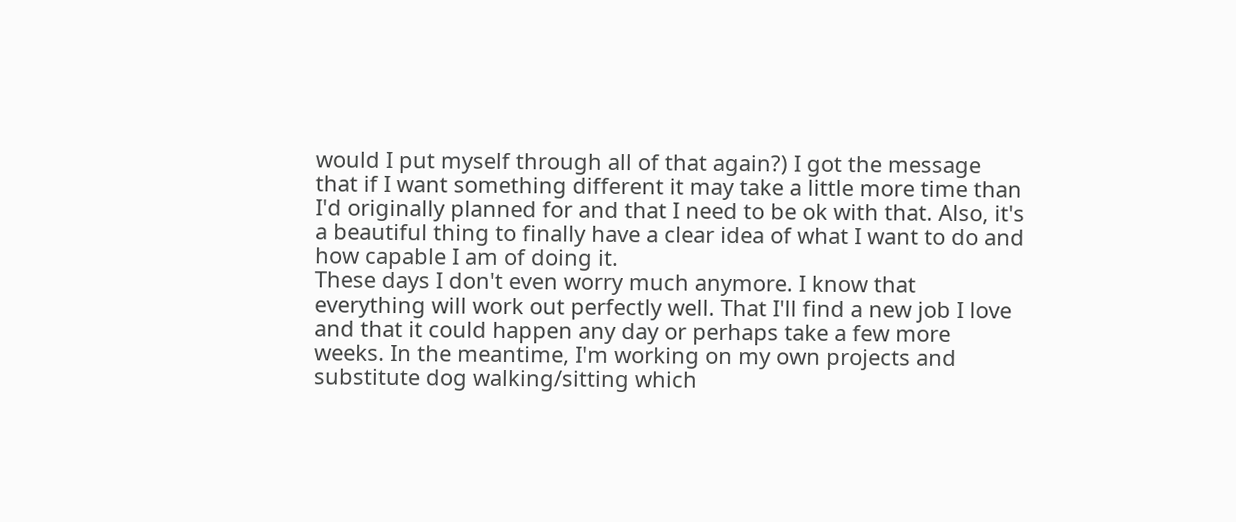would I put myself through all of that again?) I got the message that if I want something different it may take a little more time than I'd originally planned for and that I need to be ok with that. Also, it's a beautiful thing to finally have a clear idea of what I want to do and how capable I am of doing it.
These days I don't even worry much anymore. I know that everything will work out perfectly well. That I'll find a new job I love and that it could happen any day or perhaps take a few more weeks. In the meantime, I'm working on my own projects and substitute dog walking/sitting which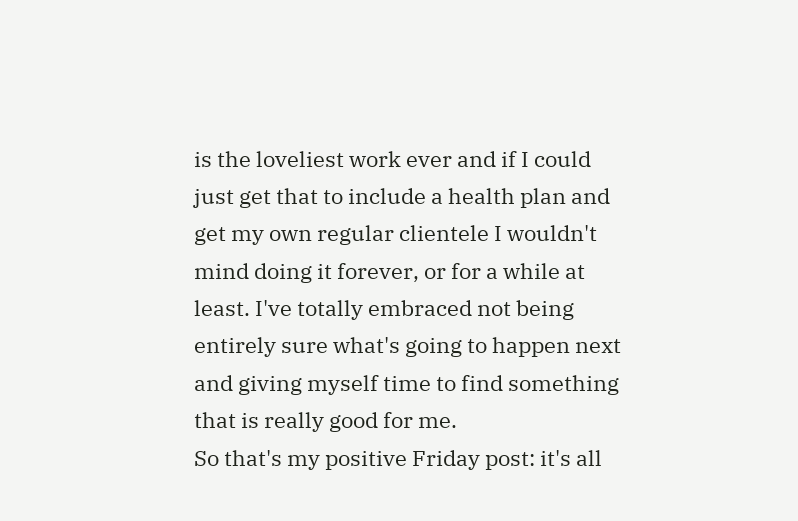is the loveliest work ever and if I could just get that to include a health plan and get my own regular clientele I wouldn't mind doing it forever, or for a while at least. I've totally embraced not being entirely sure what's going to happen next and giving myself time to find something that is really good for me.
So that's my positive Friday post: it's all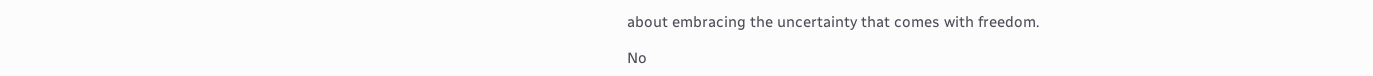about embracing the uncertainty that comes with freedom.

No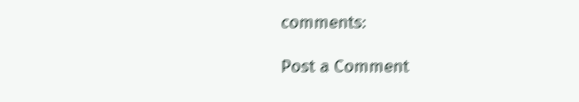comments:

Post a Comment